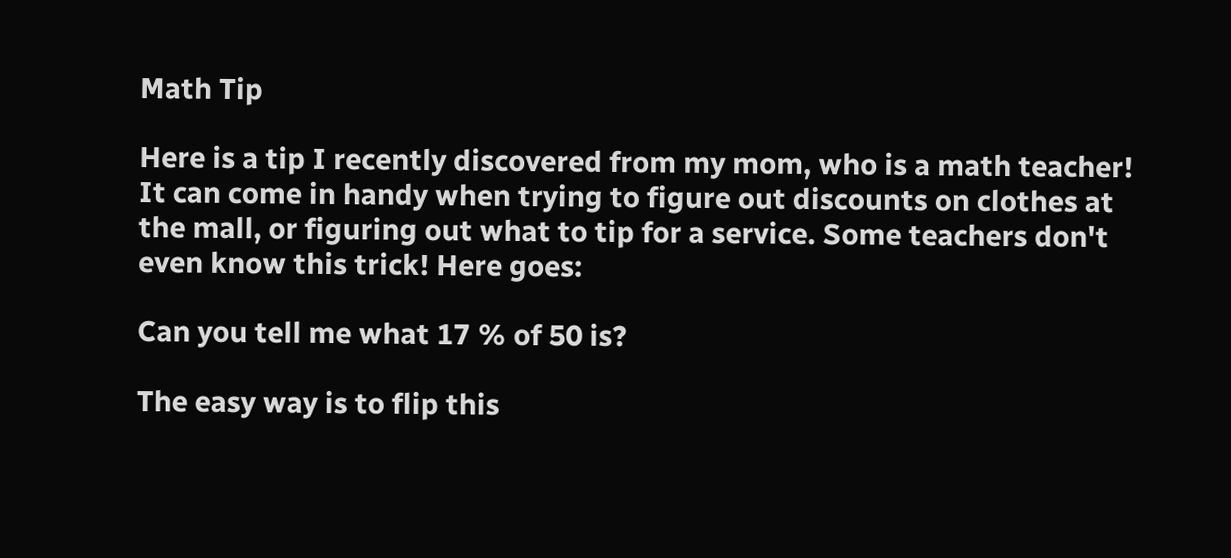Math Tip

Here is a tip I recently discovered from my mom, who is a math teacher! It can come in handy when trying to figure out discounts on clothes at the mall, or figuring out what to tip for a service. Some teachers don't even know this trick! Here goes:

Can you tell me what 17 % of 50 is?

The easy way is to flip this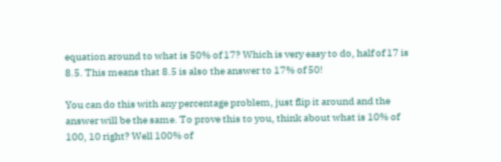equation around to what is 50% of 17? Which is very easy to do, half of 17 is 8.5. This means that 8.5 is also the answer to 17% of 50!

You can do this with any percentage problem, just flip it around and the answer will be the same. To prove this to you, think about what is 10% of 100, 10 right? Well 100% of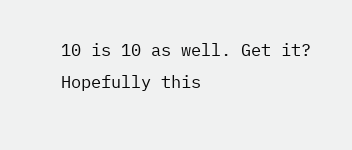10 is 10 as well. Get it? Hopefully this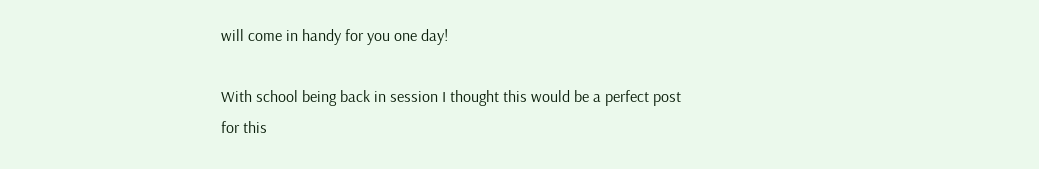will come in handy for you one day!

With school being back in session I thought this would be a perfect post for this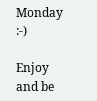Monday :-)

Enjoy and be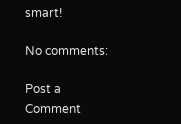smart!

No comments:

Post a Comment